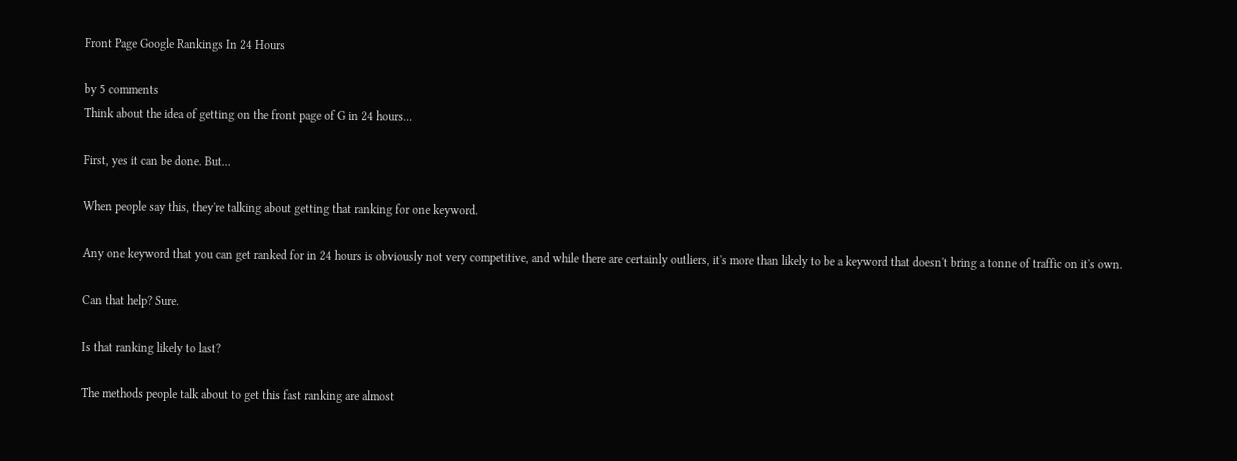Front Page Google Rankings In 24 Hours

by 5 comments
Think about the idea of getting on the front page of G in 24 hours...

First, yes it can be done. But...

When people say this, they're talking about getting that ranking for one keyword.

Any one keyword that you can get ranked for in 24 hours is obviously not very competitive, and while there are certainly outliers, it's more than likely to be a keyword that doesn't bring a tonne of traffic on it's own.

Can that help? Sure.

Is that ranking likely to last?

The methods people talk about to get this fast ranking are almost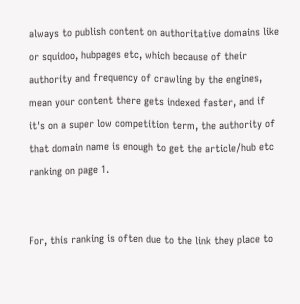always to publish content on authoritative domains like or squidoo, hubpages etc, which because of their authority and frequency of crawling by the engines, mean your content there gets indexed faster, and if it's on a super low competition term, the authority of that domain name is enough to get the article/hub etc ranking on page 1.


For, this ranking is often due to the link they place to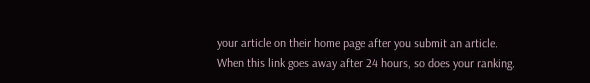your article on their home page after you submit an article. When this link goes away after 24 hours, so does your ranking.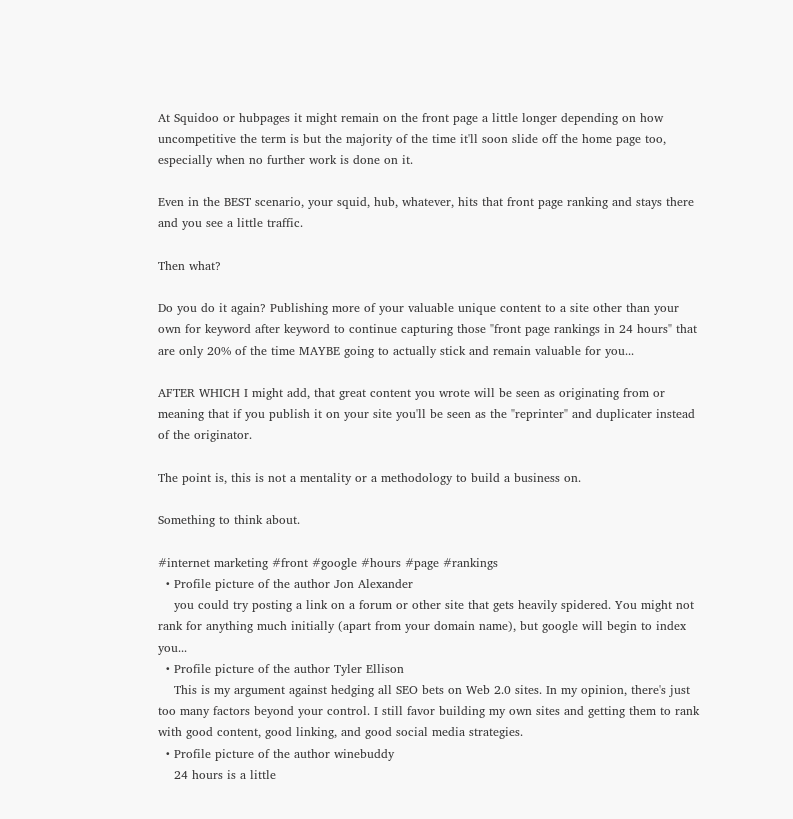At Squidoo or hubpages it might remain on the front page a little longer depending on how uncompetitive the term is but the majority of the time it'll soon slide off the home page too, especially when no further work is done on it.

Even in the BEST scenario, your squid, hub, whatever, hits that front page ranking and stays there and you see a little traffic.

Then what?

Do you do it again? Publishing more of your valuable unique content to a site other than your own for keyword after keyword to continue capturing those "front page rankings in 24 hours" that are only 20% of the time MAYBE going to actually stick and remain valuable for you...

AFTER WHICH I might add, that great content you wrote will be seen as originating from or meaning that if you publish it on your site you'll be seen as the "reprinter" and duplicater instead of the originator.

The point is, this is not a mentality or a methodology to build a business on.

Something to think about.

#internet marketing #front #google #hours #page #rankings
  • Profile picture of the author Jon Alexander
    you could try posting a link on a forum or other site that gets heavily spidered. You might not rank for anything much initially (apart from your domain name), but google will begin to index you...
  • Profile picture of the author Tyler Ellison
    This is my argument against hedging all SEO bets on Web 2.0 sites. In my opinion, there's just too many factors beyond your control. I still favor building my own sites and getting them to rank with good content, good linking, and good social media strategies.
  • Profile picture of the author winebuddy
    24 hours is a little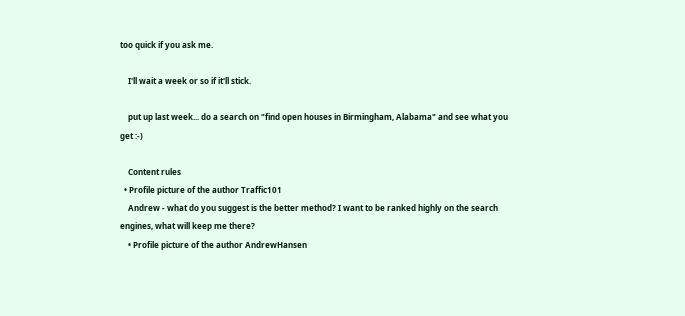too quick if you ask me.

    I'll wait a week or so if it'll stick.

    put up last week... do a search on "find open houses in Birmingham, Alabama" and see what you get :-)

    Content rules
  • Profile picture of the author Traffic101
    Andrew - what do you suggest is the better method? I want to be ranked highly on the search engines, what will keep me there?
    • Profile picture of the author AndrewHansen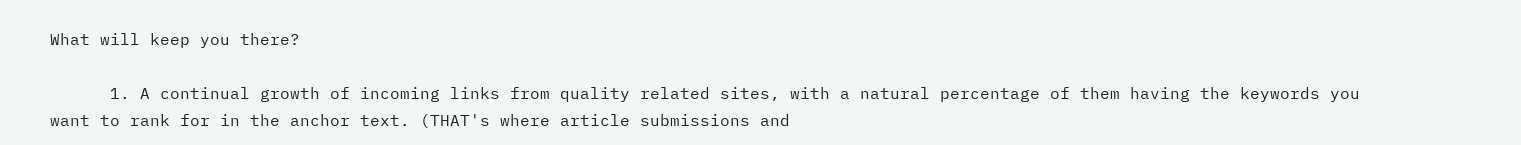What will keep you there?

      1. A continual growth of incoming links from quality related sites, with a natural percentage of them having the keywords you want to rank for in the anchor text. (THAT's where article submissions and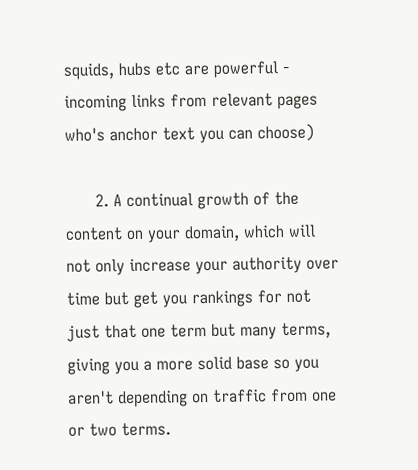squids, hubs etc are powerful - incoming links from relevant pages who's anchor text you can choose)

      2. A continual growth of the content on your domain, which will not only increase your authority over time but get you rankings for not just that one term but many terms, giving you a more solid base so you aren't depending on traffic from one or two terms.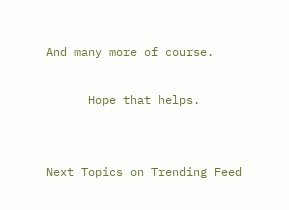And many more of course.

      Hope that helps.


Next Topics on Trending Feed